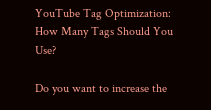YouTube Tag Optimization: How Many Tags Should You Use?

Do you want to increase the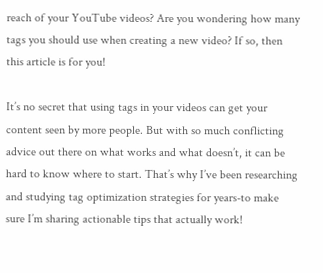reach of your YouTube videos? Are you wondering how many tags you should use when creating a new video? If so, then this article is for you!

It’s no secret that using tags in your videos can get your content seen by more people. But with so much conflicting advice out there on what works and what doesn’t, it can be hard to know where to start. That’s why I’ve been researching and studying tag optimization strategies for years-to make sure I’m sharing actionable tips that actually work!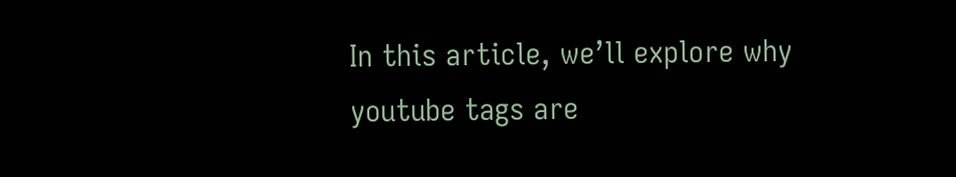In this article, we’ll explore why youtube tags are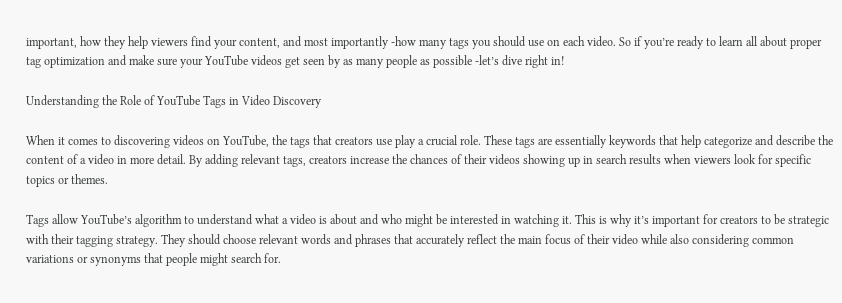important, how they help viewers find your content, and most importantly -how many tags you should use on each video. So if you’re ready to learn all about proper tag optimization and make sure your YouTube videos get seen by as many people as possible -let’s dive right in!

Understanding the Role of YouTube Tags in Video Discovery

When it comes to discovering videos on YouTube, the tags that creators use play a crucial role. These tags are essentially keywords that help categorize and describe the content of a video in more detail. By adding relevant tags, creators increase the chances of their videos showing up in search results when viewers look for specific topics or themes.

Tags allow YouTube’s algorithm to understand what a video is about and who might be interested in watching it. This is why it’s important for creators to be strategic with their tagging strategy. They should choose relevant words and phrases that accurately reflect the main focus of their video while also considering common variations or synonyms that people might search for.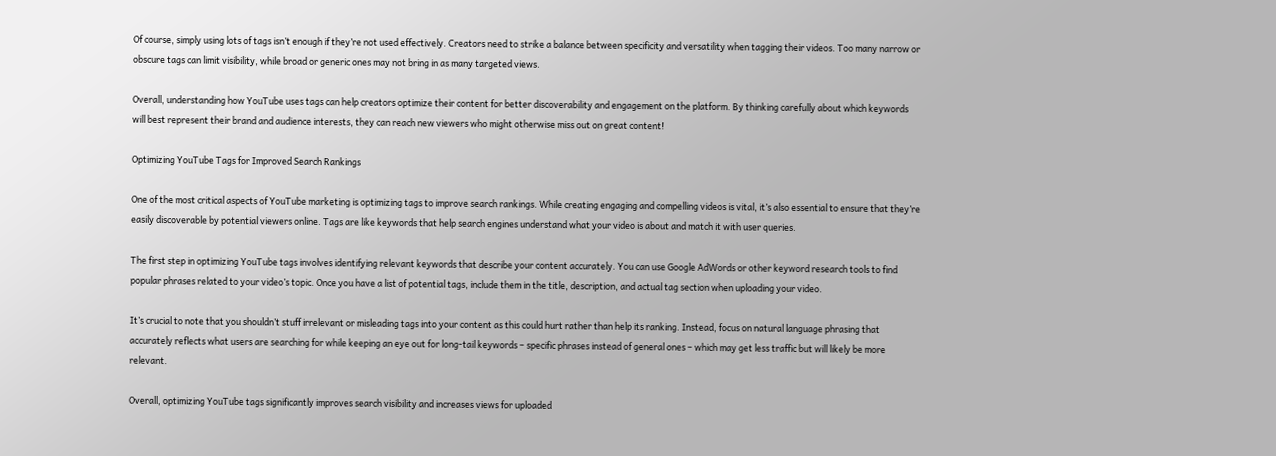Of course, simply using lots of tags isn’t enough if they’re not used effectively. Creators need to strike a balance between specificity and versatility when tagging their videos. Too many narrow or obscure tags can limit visibility, while broad or generic ones may not bring in as many targeted views.

Overall, understanding how YouTube uses tags can help creators optimize their content for better discoverability and engagement on the platform. By thinking carefully about which keywords will best represent their brand and audience interests, they can reach new viewers who might otherwise miss out on great content!

Optimizing YouTube Tags for Improved Search Rankings

One of the most critical aspects of YouTube marketing is optimizing tags to improve search rankings. While creating engaging and compelling videos is vital, it’s also essential to ensure that they’re easily discoverable by potential viewers online. Tags are like keywords that help search engines understand what your video is about and match it with user queries.

The first step in optimizing YouTube tags involves identifying relevant keywords that describe your content accurately. You can use Google AdWords or other keyword research tools to find popular phrases related to your video’s topic. Once you have a list of potential tags, include them in the title, description, and actual tag section when uploading your video.

It’s crucial to note that you shouldn’t stuff irrelevant or misleading tags into your content as this could hurt rather than help its ranking. Instead, focus on natural language phrasing that accurately reflects what users are searching for while keeping an eye out for long-tail keywords – specific phrases instead of general ones – which may get less traffic but will likely be more relevant.

Overall, optimizing YouTube tags significantly improves search visibility and increases views for uploaded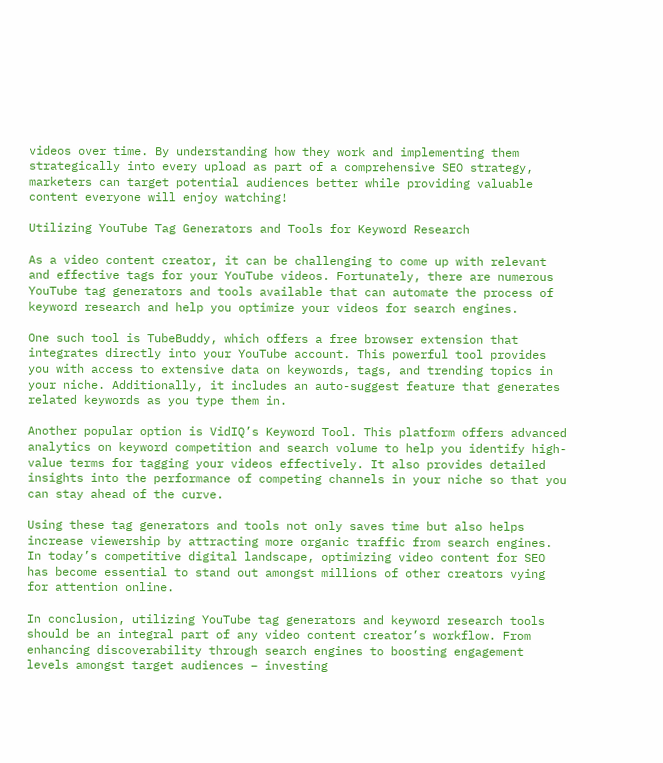videos over time. By understanding how they work and implementing them strategically into every upload as part of a comprehensive SEO strategy, marketers can target potential audiences better while providing valuable content everyone will enjoy watching!

Utilizing YouTube Tag Generators and Tools for Keyword Research

As a video content creator, it can be challenging to come up with relevant and effective tags for your YouTube videos. Fortunately, there are numerous YouTube tag generators and tools available that can automate the process of keyword research and help you optimize your videos for search engines.

One such tool is TubeBuddy, which offers a free browser extension that integrates directly into your YouTube account. This powerful tool provides you with access to extensive data on keywords, tags, and trending topics in your niche. Additionally, it includes an auto-suggest feature that generates related keywords as you type them in.

Another popular option is VidIQ’s Keyword Tool. This platform offers advanced analytics on keyword competition and search volume to help you identify high-value terms for tagging your videos effectively. It also provides detailed insights into the performance of competing channels in your niche so that you can stay ahead of the curve.

Using these tag generators and tools not only saves time but also helps increase viewership by attracting more organic traffic from search engines. In today’s competitive digital landscape, optimizing video content for SEO has become essential to stand out amongst millions of other creators vying for attention online.

In conclusion, utilizing YouTube tag generators and keyword research tools should be an integral part of any video content creator’s workflow. From enhancing discoverability through search engines to boosting engagement levels amongst target audiences – investing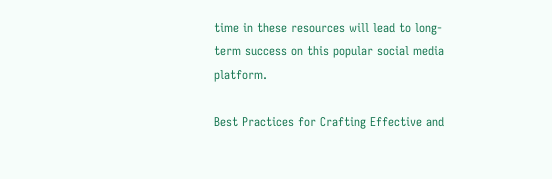time in these resources will lead to long-term success on this popular social media platform.

Best Practices for Crafting Effective and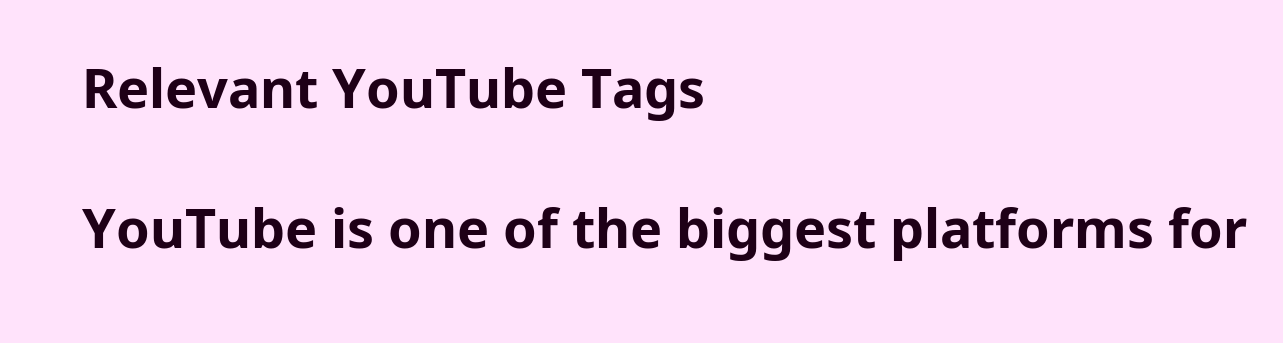Relevant YouTube Tags

YouTube is one of the biggest platforms for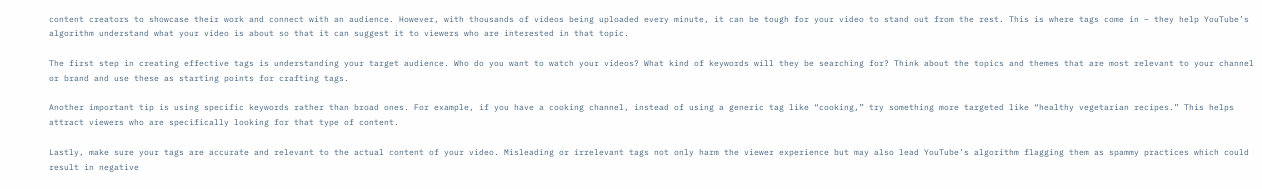content creators to showcase their work and connect with an audience. However, with thousands of videos being uploaded every minute, it can be tough for your video to stand out from the rest. This is where tags come in – they help YouTube’s algorithm understand what your video is about so that it can suggest it to viewers who are interested in that topic.

The first step in creating effective tags is understanding your target audience. Who do you want to watch your videos? What kind of keywords will they be searching for? Think about the topics and themes that are most relevant to your channel or brand and use these as starting points for crafting tags.

Another important tip is using specific keywords rather than broad ones. For example, if you have a cooking channel, instead of using a generic tag like “cooking,” try something more targeted like “healthy vegetarian recipes.” This helps attract viewers who are specifically looking for that type of content.

Lastly, make sure your tags are accurate and relevant to the actual content of your video. Misleading or irrelevant tags not only harm the viewer experience but may also lead YouTube’s algorithm flagging them as spammy practices which could result in negative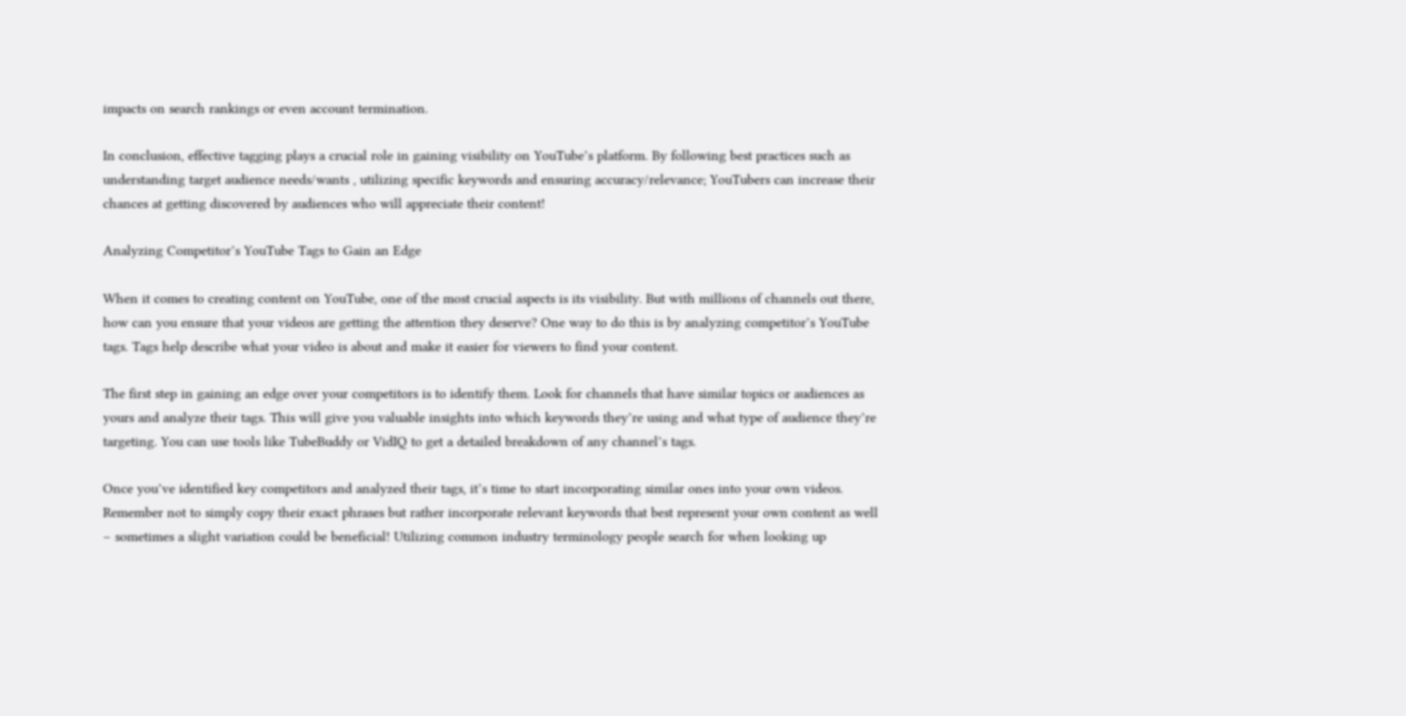impacts on search rankings or even account termination.

In conclusion, effective tagging plays a crucial role in gaining visibility on YouTube’s platform. By following best practices such as understanding target audience needs/wants , utilizing specific keywords and ensuring accuracy/relevance; YouTubers can increase their chances at getting discovered by audiences who will appreciate their content!

Analyzing Competitor’s YouTube Tags to Gain an Edge

When it comes to creating content on YouTube, one of the most crucial aspects is its visibility. But with millions of channels out there, how can you ensure that your videos are getting the attention they deserve? One way to do this is by analyzing competitor’s YouTube tags. Tags help describe what your video is about and make it easier for viewers to find your content.

The first step in gaining an edge over your competitors is to identify them. Look for channels that have similar topics or audiences as yours and analyze their tags. This will give you valuable insights into which keywords they’re using and what type of audience they’re targeting. You can use tools like TubeBuddy or VidIQ to get a detailed breakdown of any channel’s tags.

Once you’ve identified key competitors and analyzed their tags, it’s time to start incorporating similar ones into your own videos. Remember not to simply copy their exact phrases but rather incorporate relevant keywords that best represent your own content as well – sometimes a slight variation could be beneficial! Utilizing common industry terminology people search for when looking up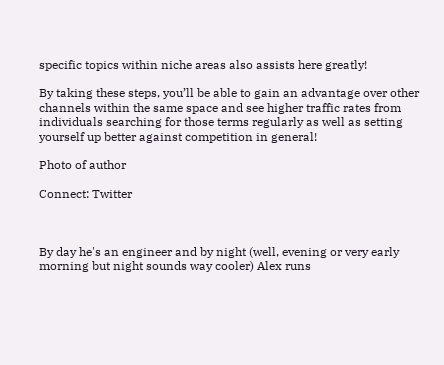specific topics within niche areas also assists here greatly!

By taking these steps, you’ll be able to gain an advantage over other channels within the same space and see higher traffic rates from individuals searching for those terms regularly as well as setting yourself up better against competition in general!

Photo of author

Connect: Twitter



By day he's an engineer and by night (well, evening or very early morning but night sounds way cooler) Alex runs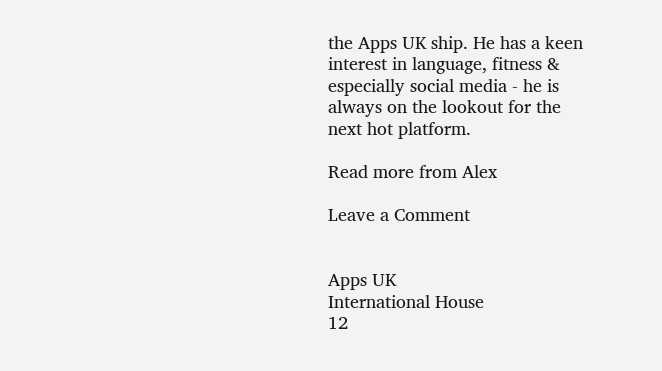the Apps UK ship. He has a keen interest in language, fitness & especially social media - he is always on the lookout for the next hot platform.

Read more from Alex

Leave a Comment


Apps UK
International House
12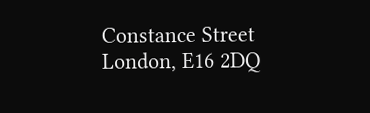Constance Street
London, E16 2DQ